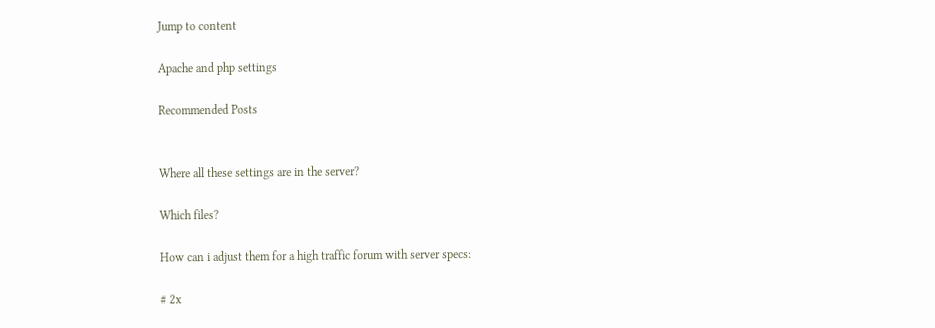Jump to content

Apache and php settings

Recommended Posts


Where all these settings are in the server?

Which files?

How can i adjust them for a high traffic forum with server specs:

# 2x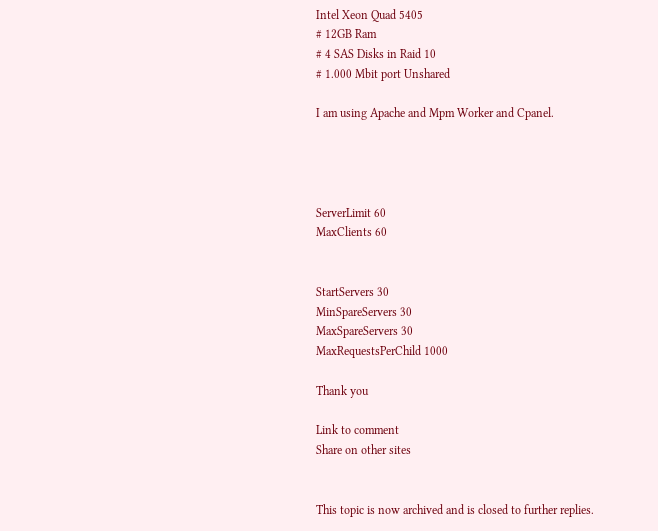Intel Xeon Quad 5405
# 12GB Ram
# 4 SAS Disks in Raid 10
# 1.000 Mbit port Unshared

I am using Apache and Mpm Worker and Cpanel.




ServerLimit 60
MaxClients 60


StartServers 30
MinSpareServers 30
MaxSpareServers 30
MaxRequestsPerChild 1000

Thank you

Link to comment
Share on other sites


This topic is now archived and is closed to further replies.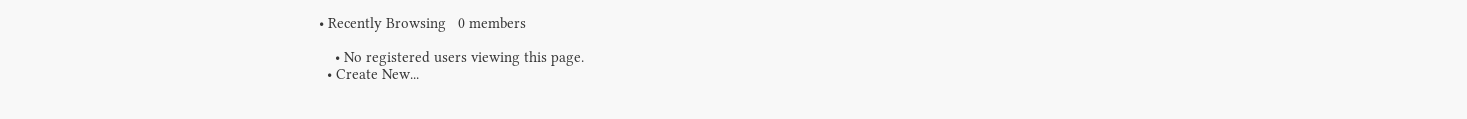• Recently Browsing   0 members

    • No registered users viewing this page.
  • Create New...